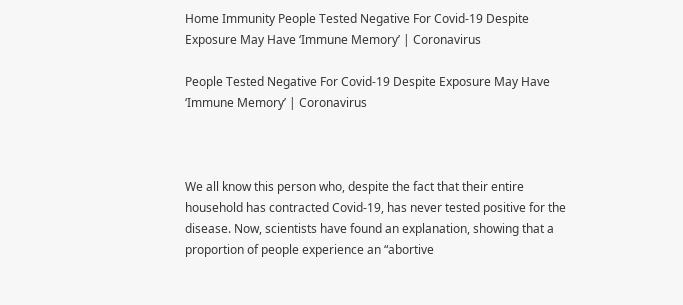Home Immunity People Tested Negative For Covid-19 Despite Exposure May Have ‘Immune Memory’ | Coronavirus

People Tested Negative For Covid-19 Despite Exposure May Have ‘Immune Memory’ | Coronavirus



We all know this person who, despite the fact that their entire household has contracted Covid-19, has never tested positive for the disease. Now, scientists have found an explanation, showing that a proportion of people experience an “abortive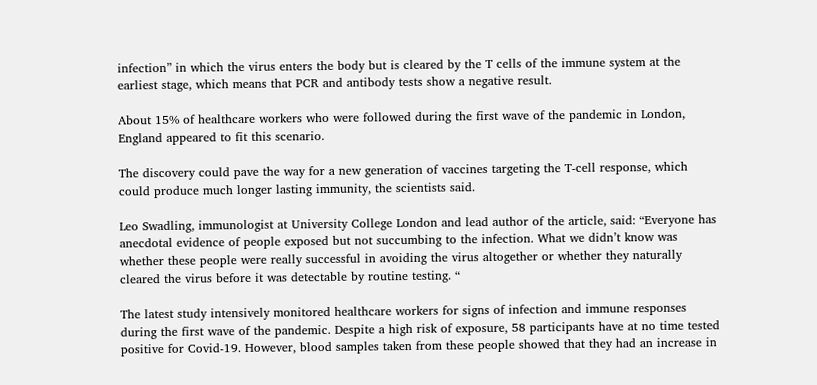infection” in which the virus enters the body but is cleared by the T cells of the immune system at the earliest stage, which means that PCR and antibody tests show a negative result.

About 15% of healthcare workers who were followed during the first wave of the pandemic in London, England appeared to fit this scenario.

The discovery could pave the way for a new generation of vaccines targeting the T-cell response, which could produce much longer lasting immunity, the scientists said.

Leo Swadling, immunologist at University College London and lead author of the article, said: “Everyone has anecdotal evidence of people exposed but not succumbing to the infection. What we didn’t know was whether these people were really successful in avoiding the virus altogether or whether they naturally cleared the virus before it was detectable by routine testing. “

The latest study intensively monitored healthcare workers for signs of infection and immune responses during the first wave of the pandemic. Despite a high risk of exposure, 58 participants have at no time tested positive for Covid-19. However, blood samples taken from these people showed that they had an increase in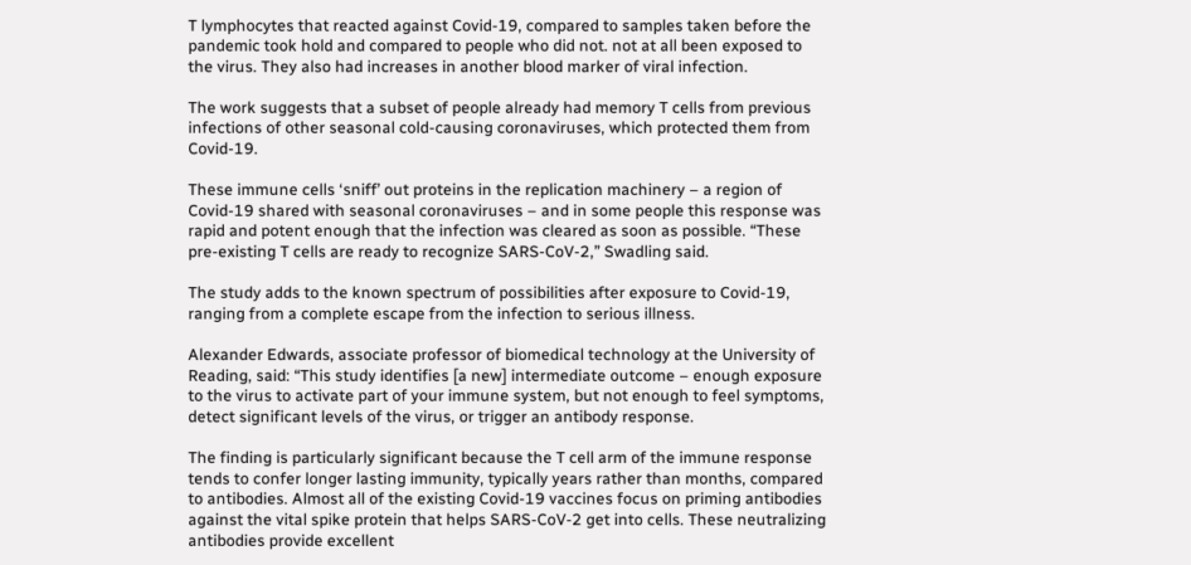T lymphocytes that reacted against Covid-19, compared to samples taken before the pandemic took hold and compared to people who did not. not at all been exposed to the virus. They also had increases in another blood marker of viral infection.

The work suggests that a subset of people already had memory T cells from previous infections of other seasonal cold-causing coronaviruses, which protected them from Covid-19.

These immune cells ‘sniff’ out proteins in the replication machinery – a region of Covid-19 shared with seasonal coronaviruses – and in some people this response was rapid and potent enough that the infection was cleared as soon as possible. “These pre-existing T cells are ready to recognize SARS-CoV-2,” Swadling said.

The study adds to the known spectrum of possibilities after exposure to Covid-19, ranging from a complete escape from the infection to serious illness.

Alexander Edwards, associate professor of biomedical technology at the University of Reading, said: “This study identifies [a new] intermediate outcome – enough exposure to the virus to activate part of your immune system, but not enough to feel symptoms, detect significant levels of the virus, or trigger an antibody response.

The finding is particularly significant because the T cell arm of the immune response tends to confer longer lasting immunity, typically years rather than months, compared to antibodies. Almost all of the existing Covid-19 vaccines focus on priming antibodies against the vital spike protein that helps SARS-CoV-2 get into cells. These neutralizing antibodies provide excellent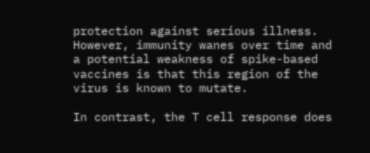protection against serious illness. However, immunity wanes over time and a potential weakness of spike-based vaccines is that this region of the virus is known to mutate.

In contrast, the T cell response does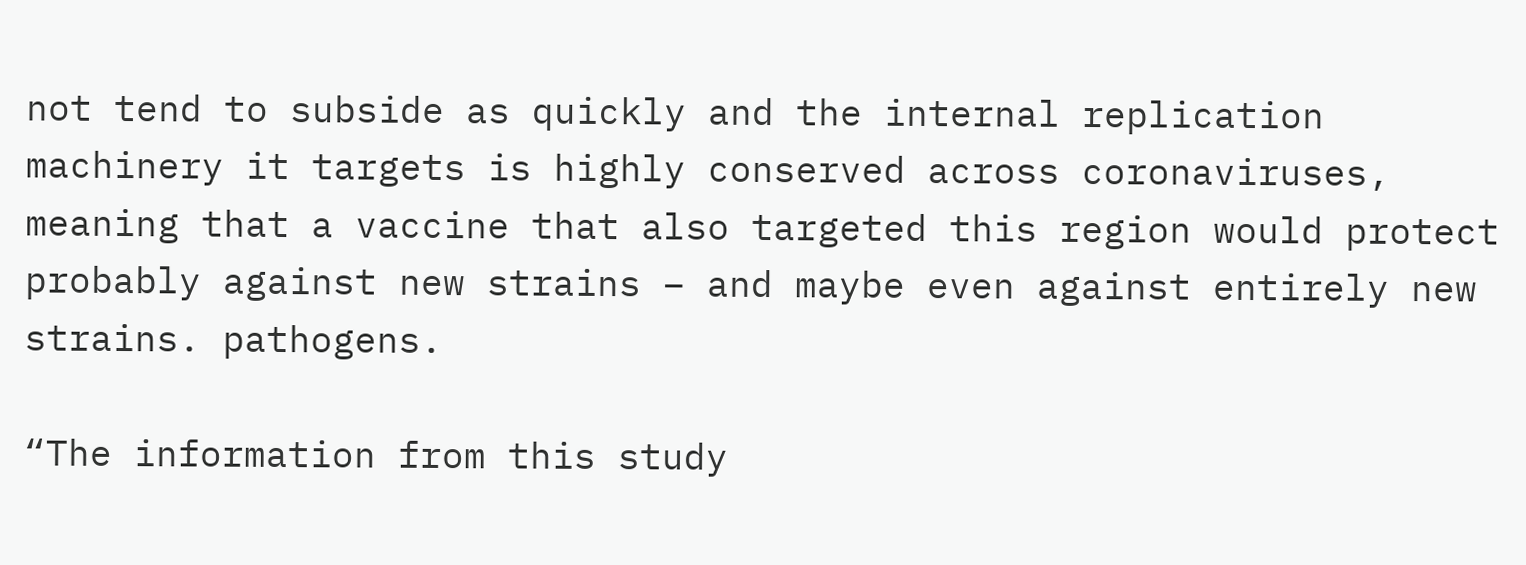not tend to subside as quickly and the internal replication machinery it targets is highly conserved across coronaviruses, meaning that a vaccine that also targeted this region would protect probably against new strains – and maybe even against entirely new strains. pathogens.

“The information from this study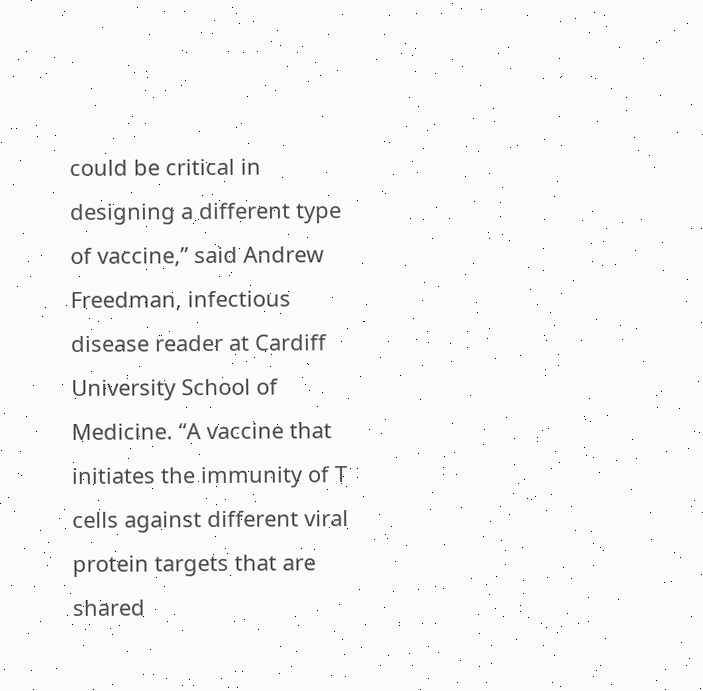could be critical in designing a different type of vaccine,” said Andrew Freedman, infectious disease reader at Cardiff University School of Medicine. “A vaccine that initiates the immunity of T cells against different viral protein targets that are shared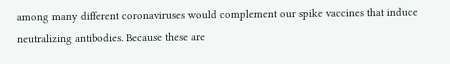among many different coronaviruses would complement our spike vaccines that induce neutralizing antibodies. Because these are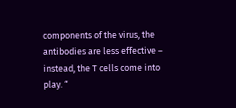components of the virus, the antibodies are less effective – instead, the T cells come into play. “